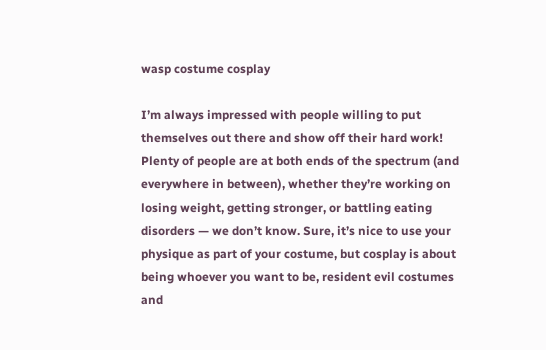wasp costume cosplay

I’m always impressed with people willing to put themselves out there and show off their hard work! Plenty of people are at both ends of the spectrum (and everywhere in between), whether they’re working on losing weight, getting stronger, or battling eating disorders — we don’t know. Sure, it’s nice to use your physique as part of your costume, but cosplay is about being whoever you want to be, resident evil costumes and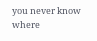you never know where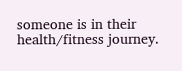someone is in their health/fitness journey.